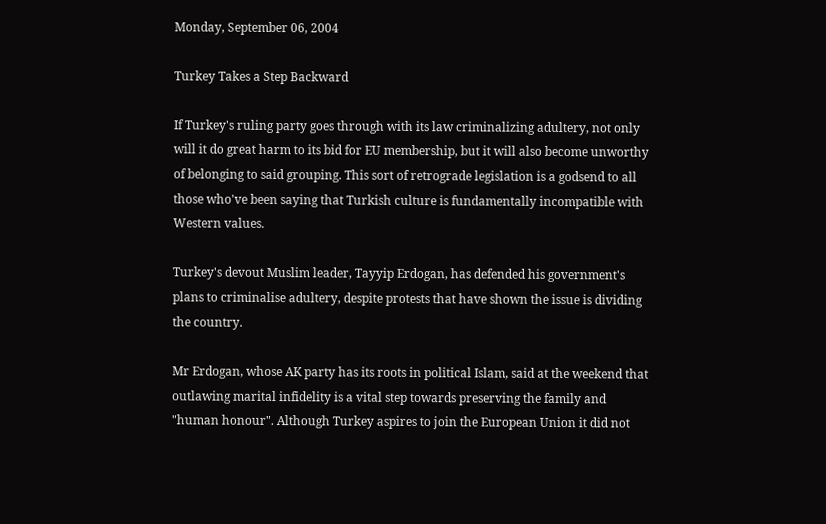Monday, September 06, 2004

Turkey Takes a Step Backward

If Turkey's ruling party goes through with its law criminalizing adultery, not only will it do great harm to its bid for EU membership, but it will also become unworthy of belonging to said grouping. This sort of retrograde legislation is a godsend to all those who've been saying that Turkish culture is fundamentally incompatible with Western values.

Turkey's devout Muslim leader, Tayyip Erdogan, has defended his government's plans to criminalise adultery, despite protests that have shown the issue is dividing the country.

Mr Erdogan, whose AK party has its roots in political Islam, said at the weekend that outlawing marital infidelity is a vital step towards preserving the family and "human honour". Although Turkey aspires to join the European Union it did not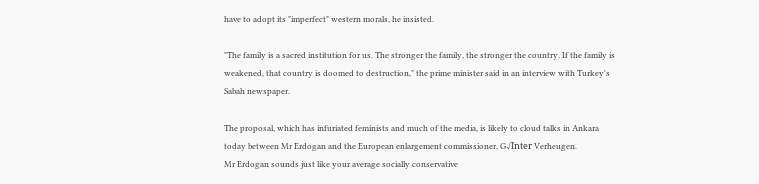have to adopt its "imperfect" western morals, he insisted.

"The family is a sacred institution for us. The stronger the family, the stronger the country. If the family is weakened, that country is doomed to destruction," the prime minister said in an interview with Turkey's Sabah newspaper.

The proposal, which has infuriated feminists and much of the media, is likely to cloud talks in Ankara today between Mr Erdogan and the European enlargement commissioner, G√ľnter Verheugen.
Mr Erdogan sounds just like your average socially conservative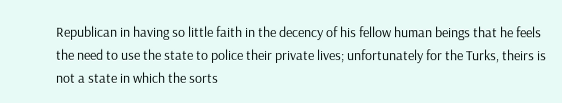Republican in having so little faith in the decency of his fellow human beings that he feels the need to use the state to police their private lives; unfortunately for the Turks, theirs is not a state in which the sorts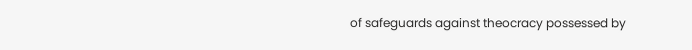of safeguards against theocracy possessed by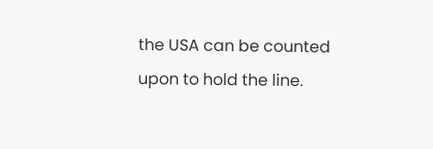the USA can be counted upon to hold the line.